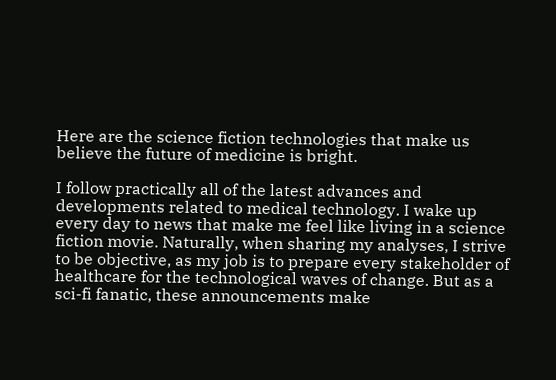Here are the science fiction technologies that make us believe the future of medicine is bright.

I follow practically all of the latest advances and developments related to medical technology. I wake up every day to news that make me feel like living in a science fiction movie. Naturally, when sharing my analyses, I strive to be objective, as my job is to prepare every stakeholder of healthcare for the technological waves of change. But as a sci-fi fanatic, these announcements make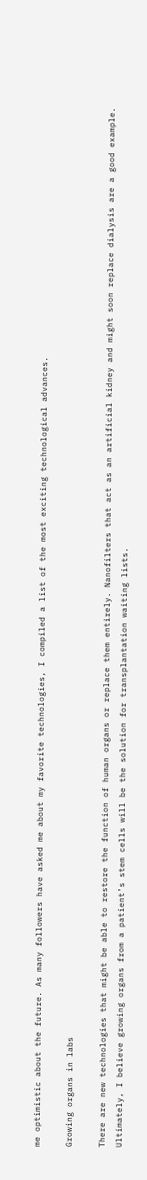me optimistic about the future. As many followers have asked me about my favorite technologies, I compiled a list of the most exciting technological advances.

Growing organs in labs

There are new technologies that might be able to restore the function of human organs or replace them entirely. Nanofilters that act as an artificial kidney and might soon replace dialysis are a good example. Ultimately, I believe growing organs from a patient’s stem cells will be the solution for transplantation waiting lists.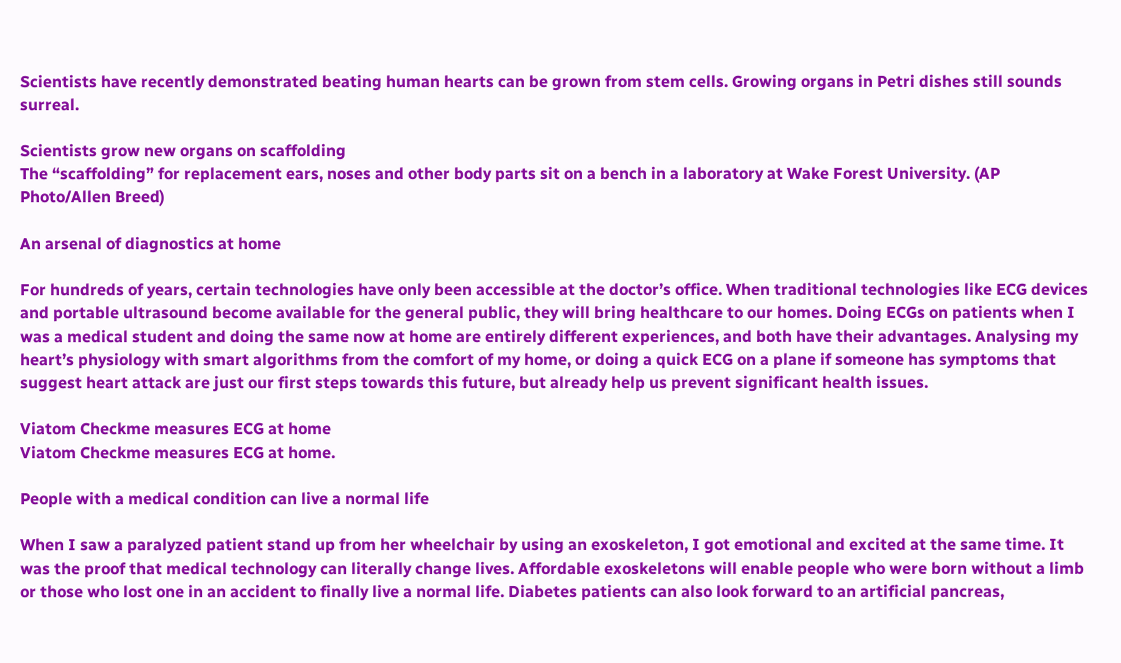Scientists have recently demonstrated beating human hearts can be grown from stem cells. Growing organs in Petri dishes still sounds surreal.

Scientists grow new organs on scaffolding
The “scaffolding” for replacement ears, noses and other body parts sit on a bench in a laboratory at Wake Forest University. (AP Photo/Allen Breed)

An arsenal of diagnostics at home

For hundreds of years, certain technologies have only been accessible at the doctor’s office. When traditional technologies like ECG devices and portable ultrasound become available for the general public, they will bring healthcare to our homes. Doing ECGs on patients when I was a medical student and doing the same now at home are entirely different experiences, and both have their advantages. Analysing my heart’s physiology with smart algorithms from the comfort of my home, or doing a quick ECG on a plane if someone has symptoms that suggest heart attack are just our first steps towards this future, but already help us prevent significant health issues.

Viatom Checkme measures ECG at home
Viatom Checkme measures ECG at home.

People with a medical condition can live a normal life

When I saw a paralyzed patient stand up from her wheelchair by using an exoskeleton, I got emotional and excited at the same time. It was the proof that medical technology can literally change lives. Affordable exoskeletons will enable people who were born without a limb or those who lost one in an accident to finally live a normal life. Diabetes patients can also look forward to an artificial pancreas,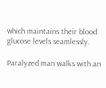which maintains their blood glucose levels seamlessly.

Paralyzed man walks with an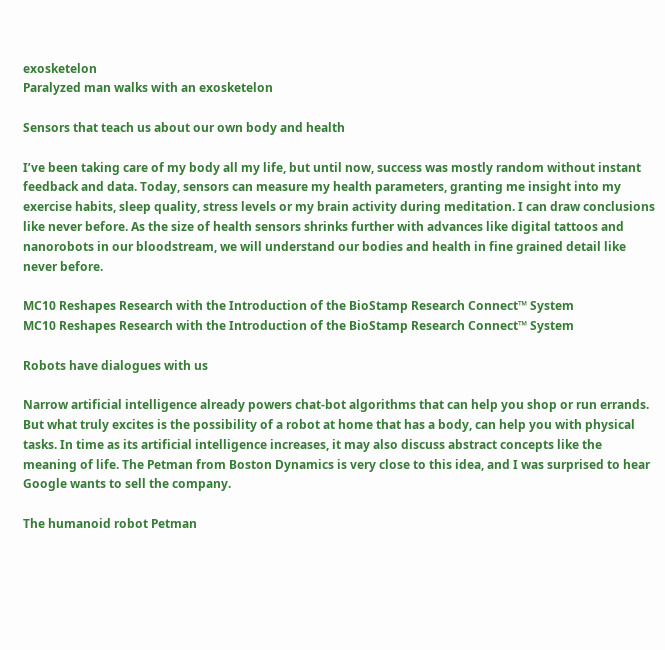exosketelon
Paralyzed man walks with an exosketelon

Sensors that teach us about our own body and health

I’ve been taking care of my body all my life, but until now, success was mostly random without instant feedback and data. Today, sensors can measure my health parameters, granting me insight into my exercise habits, sleep quality, stress levels or my brain activity during meditation. I can draw conclusions like never before. As the size of health sensors shrinks further with advances like digital tattoos and nanorobots in our bloodstream, we will understand our bodies and health in fine grained detail like never before.

MC10 Reshapes Research with the Introduction of the BioStamp Research Connect™ System
MC10 Reshapes Research with the Introduction of the BioStamp Research Connect™ System

Robots have dialogues with us

Narrow artificial intelligence already powers chat-bot algorithms that can help you shop or run errands. But what truly excites is the possibility of a robot at home that has a body, can help you with physical tasks. In time as its artificial intelligence increases, it may also discuss abstract concepts like the meaning of life. The Petman from Boston Dynamics is very close to this idea, and I was surprised to hear Google wants to sell the company.

The humanoid robot Petman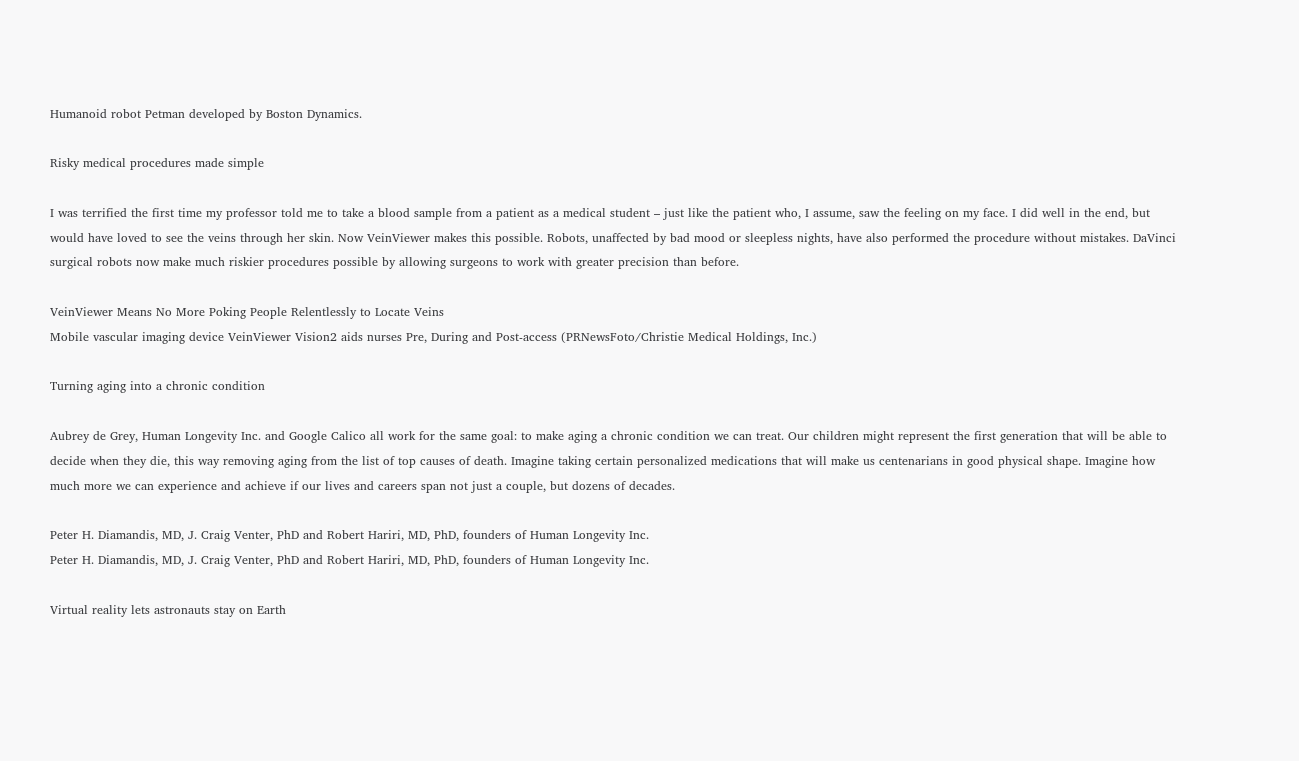Humanoid robot Petman developed by Boston Dynamics.

Risky medical procedures made simple

I was terrified the first time my professor told me to take a blood sample from a patient as a medical student – just like the patient who, I assume, saw the feeling on my face. I did well in the end, but would have loved to see the veins through her skin. Now VeinViewer makes this possible. Robots, unaffected by bad mood or sleepless nights, have also performed the procedure without mistakes. DaVinci surgical robots now make much riskier procedures possible by allowing surgeons to work with greater precision than before.

VeinViewer Means No More Poking People Relentlessly to Locate Veins
Mobile vascular imaging device VeinViewer Vision2 aids nurses Pre, During and Post-access (PRNewsFoto/Christie Medical Holdings, Inc.)

Turning aging into a chronic condition

Aubrey de Grey, Human Longevity Inc. and Google Calico all work for the same goal: to make aging a chronic condition we can treat. Our children might represent the first generation that will be able to decide when they die, this way removing aging from the list of top causes of death. Imagine taking certain personalized medications that will make us centenarians in good physical shape. Imagine how much more we can experience and achieve if our lives and careers span not just a couple, but dozens of decades.

Peter H. Diamandis, MD, J. Craig Venter, PhD and Robert Hariri, MD, PhD, founders of Human Longevity Inc.
Peter H. Diamandis, MD, J. Craig Venter, PhD and Robert Hariri, MD, PhD, founders of Human Longevity Inc.

Virtual reality lets astronauts stay on Earth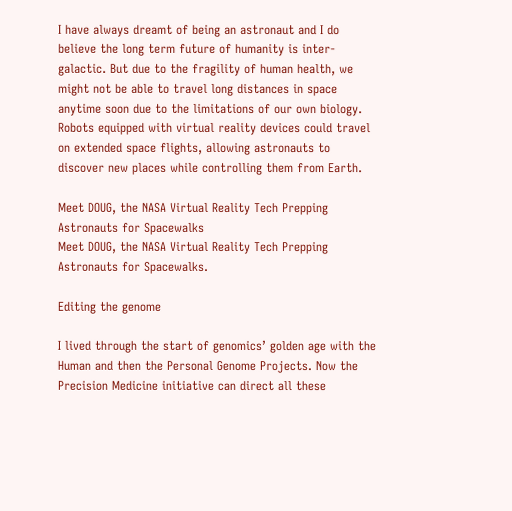I have always dreamt of being an astronaut and I do believe the long term future of humanity is inter-galactic. But due to the fragility of human health, we might not be able to travel long distances in space anytime soon due to the limitations of our own biology. Robots equipped with virtual reality devices could travel on extended space flights, allowing astronauts to discover new places while controlling them from Earth.

Meet DOUG, the NASA Virtual Reality Tech Prepping Astronauts for Spacewalks
Meet DOUG, the NASA Virtual Reality Tech Prepping Astronauts for Spacewalks.

Editing the genome

I lived through the start of genomics’ golden age with the Human and then the Personal Genome Projects. Now the Precision Medicine initiative can direct all these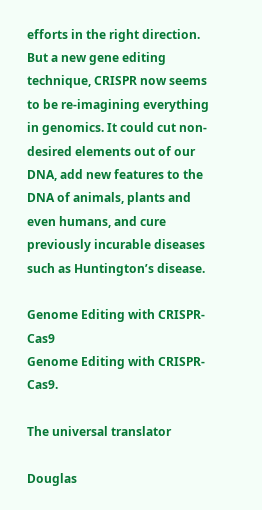efforts in the right direction. But a new gene editing technique, CRISPR now seems to be re-imagining everything in genomics. It could cut non-desired elements out of our DNA, add new features to the DNA of animals, plants and even humans, and cure previously incurable diseases such as Huntington’s disease.

Genome Editing with CRISPR-Cas9
Genome Editing with CRISPR-Cas9.

The universal translator

Douglas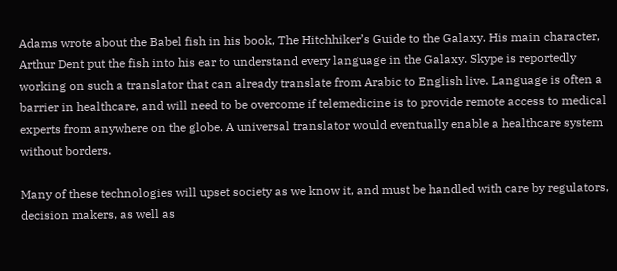Adams wrote about the Babel fish in his book, The Hitchhiker’s Guide to the Galaxy. His main character, Arthur Dent put the fish into his ear to understand every language in the Galaxy. Skype is reportedly working on such a translator that can already translate from Arabic to English live. Language is often a barrier in healthcare, and will need to be overcome if telemedicine is to provide remote access to medical experts from anywhere on the globe. A universal translator would eventually enable a healthcare system without borders.

Many of these technologies will upset society as we know it, and must be handled with care by regulators, decision makers, as well as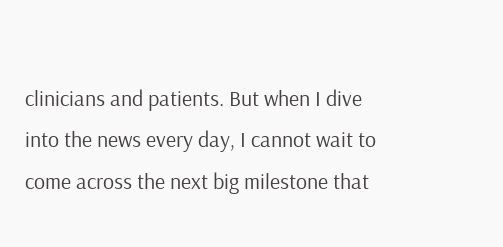clinicians and patients. But when I dive into the news every day, I cannot wait to come across the next big milestone that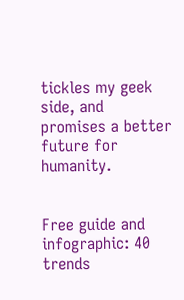tickles my geek side, and promises a better future for humanity.


Free guide and infographic: 40 trends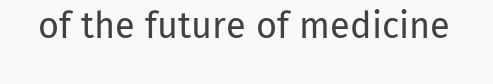of the future of medicine